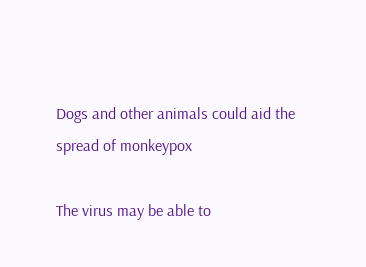Dogs and other animals could aid the spread of monkeypox

The virus may be able to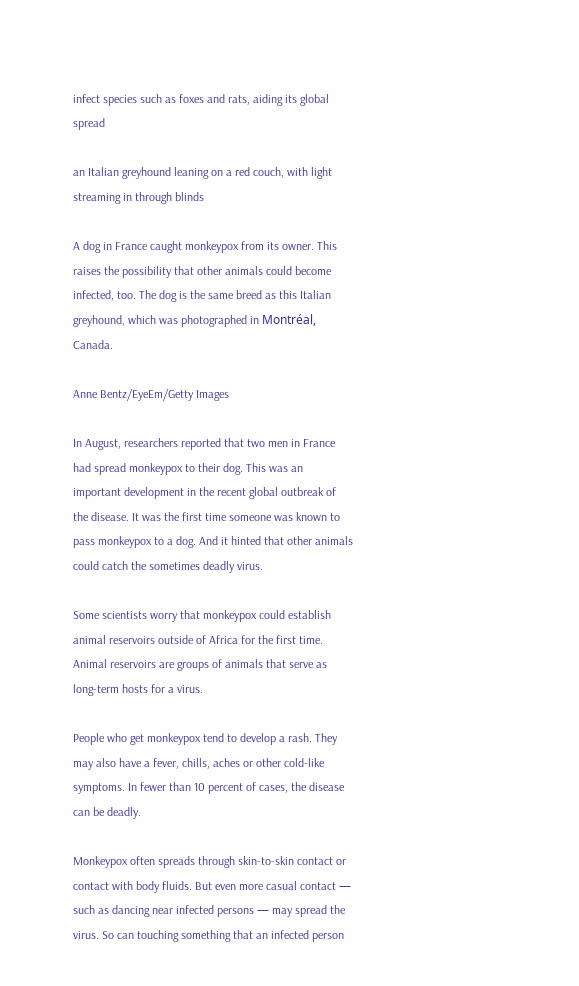infect species such as foxes and rats, aiding its global spread

an Italian greyhound leaning on a red couch, with light streaming in through blinds

A dog in France caught monkeypox from its owner. This raises the possibility that other animals could become infected, too. The dog is the same breed as this Italian greyhound, which was photographed in Montréal, Canada.

Anne Bentz/EyeEm/Getty Images

In August, researchers reported that two men in France had spread monkeypox to their dog. This was an important development in the recent global outbreak of the disease. It was the first time someone was known to pass monkeypox to a dog. And it hinted that other animals could catch the sometimes deadly virus.

Some scientists worry that monkeypox could establish animal reservoirs outside of Africa for the first time. Animal reservoirs are groups of animals that serve as long-term hosts for a virus.

People who get monkeypox tend to develop a rash. They may also have a fever, chills, aches or other cold-like symptoms. In fewer than 10 percent of cases, the disease can be deadly.

Monkeypox often spreads through skin-to-skin contact or contact with body fluids. But even more casual contact — such as dancing near infected persons — may spread the virus. So can touching something that an infected person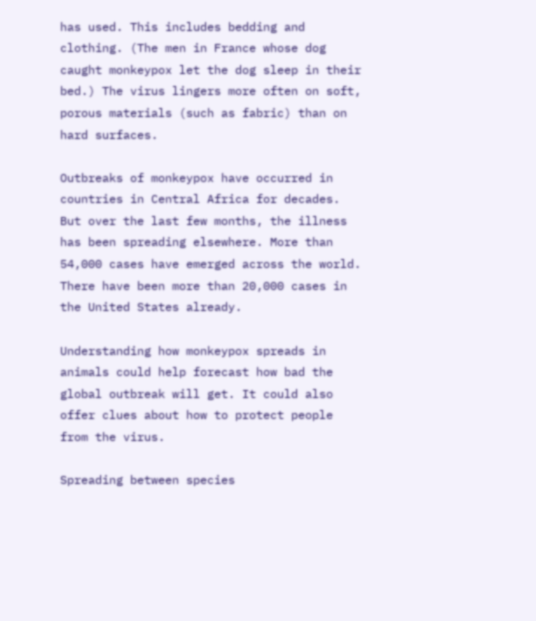has used. This includes bedding and clothing. (The men in France whose dog caught monkeypox let the dog sleep in their bed.) The virus lingers more often on soft, porous materials (such as fabric) than on hard surfaces.

Outbreaks of monkeypox have occurred in countries in Central Africa for decades. But over the last few months, the illness has been spreading elsewhere. More than 54,000 cases have emerged across the world. There have been more than 20,000 cases in the United States already.

Understanding how monkeypox spreads in animals could help forecast how bad the global outbreak will get. It could also offer clues about how to protect people from the virus.

Spreading between species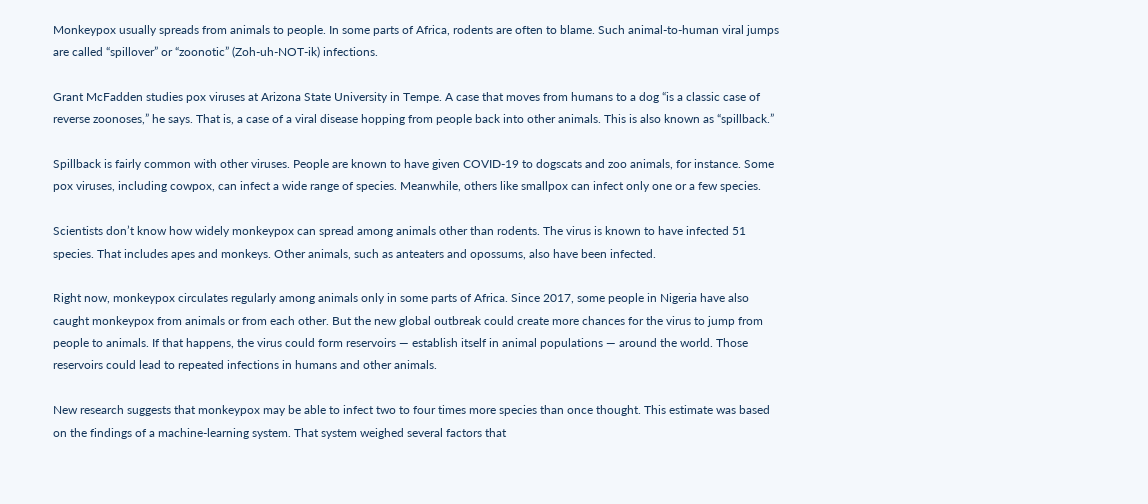Monkeypox usually spreads from animals to people. In some parts of Africa, rodents are often to blame. Such animal-to-human viral jumps are called “spillover” or “zoonotic” (Zoh-uh-NOT-ik) infections.

Grant McFadden studies pox viruses at Arizona State University in Tempe. A case that moves from humans to a dog “is a classic case of reverse zoonoses,” he says. That is, a case of a viral disease hopping from people back into other animals. This is also known as “spillback.”

Spillback is fairly common with other viruses. People are known to have given COVID-19 to dogscats and zoo animals, for instance. Some pox viruses, including cowpox, can infect a wide range of species. Meanwhile, others like smallpox can infect only one or a few species.

Scientists don’t know how widely monkeypox can spread among animals other than rodents. The virus is known to have infected 51 species. That includes apes and monkeys. Other animals, such as anteaters and opossums, also have been infected.

Right now, monkeypox circulates regularly among animals only in some parts of Africa. Since 2017, some people in Nigeria have also caught monkeypox from animals or from each other. But the new global outbreak could create more chances for the virus to jump from people to animals. If that happens, the virus could form reservoirs — establish itself in animal populations — around the world. Those reservoirs could lead to repeated infections in humans and other animals.

New research suggests that monkeypox may be able to infect two to four times more species than once thought. This estimate was based on the findings of a machine-learning system. That system weighed several factors that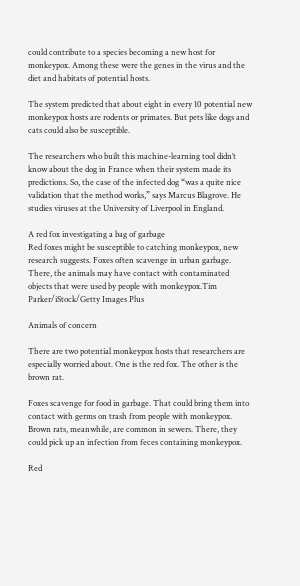could contribute to a species becoming a new host for monkeypox. Among these were the genes in the virus and the diet and habitats of potential hosts.

The system predicted that about eight in every 10 potential new monkeypox hosts are rodents or primates. But pets like dogs and cats could also be susceptible.

The researchers who built this machine-learning tool didn’t know about the dog in France when their system made its predictions. So, the case of the infected dog “was a quite nice validation that the method works,” says Marcus Blagrove. He studies viruses at the University of Liverpool in England.

A red fox investigating a bag of garbage
Red foxes might be susceptible to catching monkeypox, new research suggests. Foxes often scavenge in urban garbage. There, the animals may have contact with contaminated objects that were used by people with monkeypox.Tim Parker/iStock/Getty Images Plus

Animals of concern

There are two potential monkeypox hosts that researchers are especially worried about. One is the red fox. The other is the brown rat.

Foxes scavenge for food in garbage. That could bring them into contact with germs on trash from people with monkeypox. Brown rats, meanwhile, are common in sewers. There, they could pick up an infection from feces containing monkeypox.

Red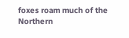foxes roam much of the Northern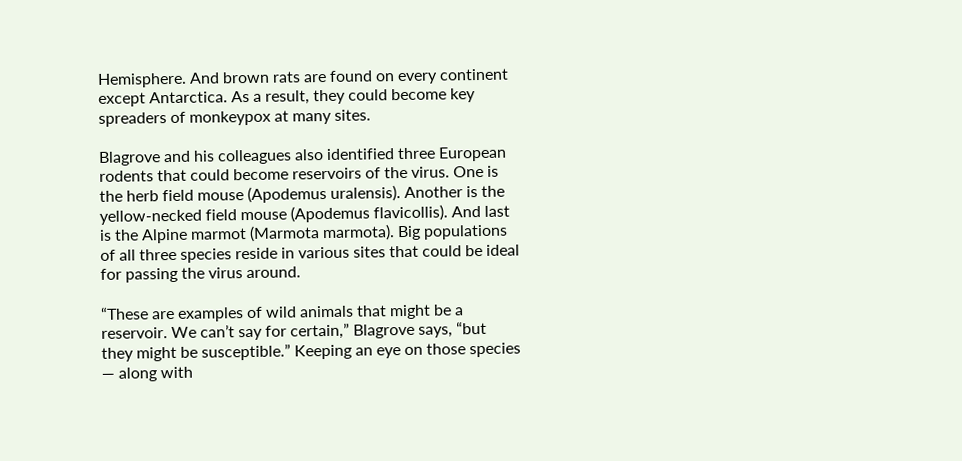Hemisphere. And brown rats are found on every continent except Antarctica. As a result, they could become key spreaders of monkeypox at many sites.

Blagrove and his colleagues also identified three European rodents that could become reservoirs of the virus. One is the herb field mouse (Apodemus uralensis). Another is the yellow-necked field mouse (Apodemus flavicollis). And last is the Alpine marmot (Marmota marmota). Big populations of all three species reside in various sites that could be ideal for passing the virus around.

“These are examples of wild animals that might be a reservoir. We can’t say for certain,” Blagrove says, “but they might be susceptible.” Keeping an eye on those species — along with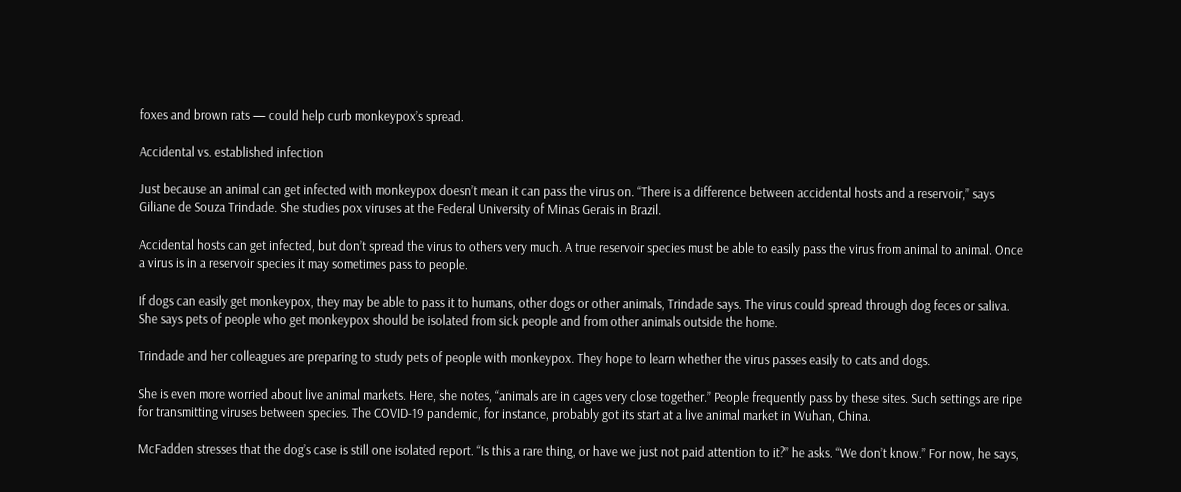foxes and brown rats — could help curb monkeypox’s spread.

Accidental vs. established infection

Just because an animal can get infected with monkeypox doesn’t mean it can pass the virus on. “There is a difference between accidental hosts and a reservoir,” says Giliane de Souza Trindade. She studies pox viruses at the Federal University of Minas Gerais in Brazil.

Accidental hosts can get infected, but don’t spread the virus to others very much. A true reservoir species must be able to easily pass the virus from animal to animal. Once a virus is in a reservoir species it may sometimes pass to people.

If dogs can easily get monkeypox, they may be able to pass it to humans, other dogs or other animals, Trindade says. The virus could spread through dog feces or saliva. She says pets of people who get monkeypox should be isolated from sick people and from other animals outside the home.

Trindade and her colleagues are preparing to study pets of people with monkeypox. They hope to learn whether the virus passes easily to cats and dogs.

She is even more worried about live animal markets. Here, she notes, “animals are in cages very close together.” People frequently pass by these sites. Such settings are ripe for transmitting viruses between species. The COVID-19 pandemic, for instance, probably got its start at a live animal market in Wuhan, China.

McFadden stresses that the dog’s case is still one isolated report. “Is this a rare thing, or have we just not paid attention to it?” he asks. “We don’t know.” For now, he says,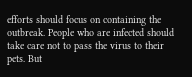efforts should focus on containing the outbreak. People who are infected should take care not to pass the virus to their pets. But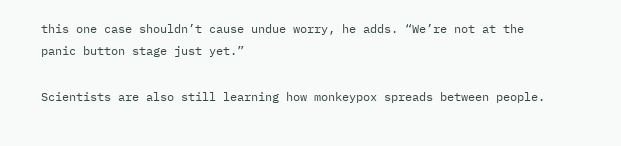this one case shouldn’t cause undue worry, he adds. “We’re not at the panic button stage just yet.”

Scientists are also still learning how monkeypox spreads between people.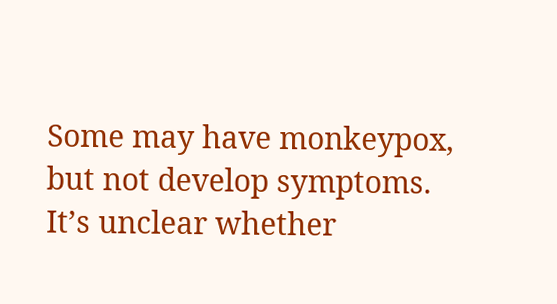Some may have monkeypox, but not develop symptoms. It’s unclear whether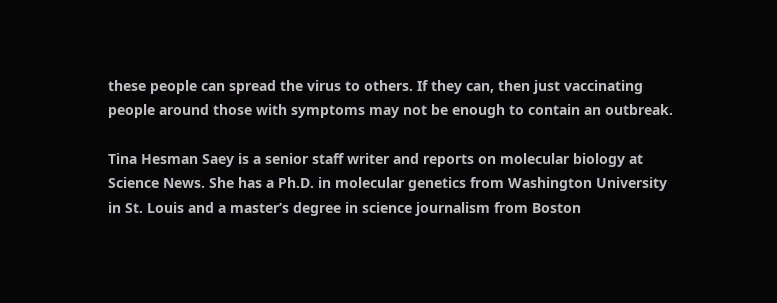these people can spread the virus to others. If they can, then just vaccinating people around those with symptoms may not be enough to contain an outbreak.

Tina Hesman Saey is a senior staff writer and reports on molecular biology at Science News. She has a Ph.D. in molecular genetics from Washington University in St. Louis and a master’s degree in science journalism from Boston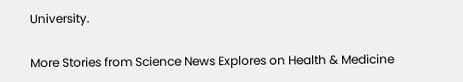University.

More Stories from Science News Explores on Health & Medicine